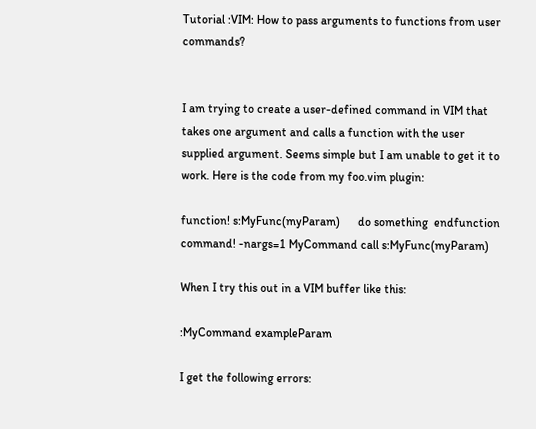Tutorial :VIM: How to pass arguments to functions from user commands?


I am trying to create a user-defined command in VIM that takes one argument and calls a function with the user supplied argument. Seems simple but I am unable to get it to work. Here is the code from my foo.vim plugin:

function! s:MyFunc(myParam)      do something  endfunction    command! -nargs=1 MyCommand call s:MyFunc(myParam)

When I try this out in a VIM buffer like this:

:MyCommand exampleParam

I get the following errors: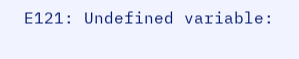E121: Undefined variable: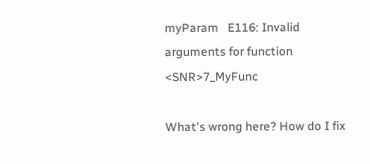myParam   E116: Invalid arguments for function <SNR>7_MyFunc

What's wrong here? How do I fix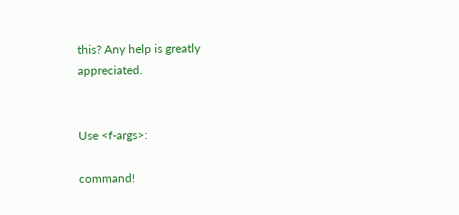this? Any help is greatly appreciated.


Use <f-args>:

command!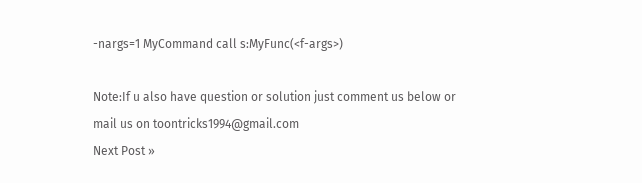-nargs=1 MyCommand call s:MyFunc(<f-args>)

Note:If u also have question or solution just comment us below or mail us on toontricks1994@gmail.com
Next Post »